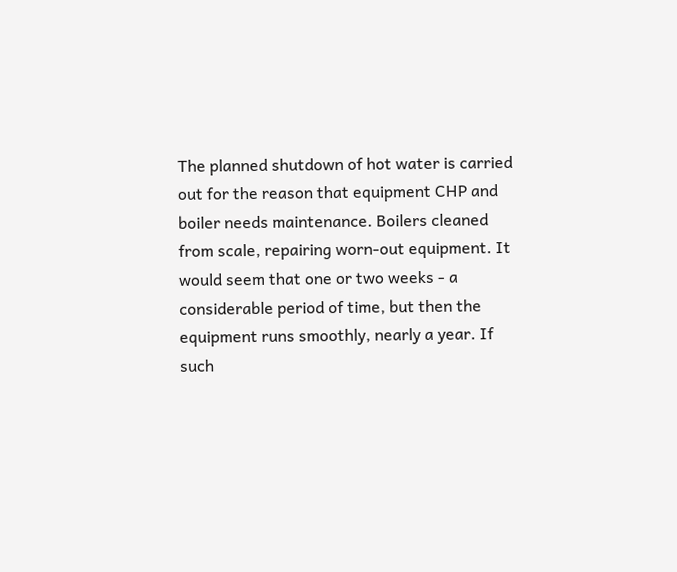The planned shutdown of hot water is carried out for the reason that equipment CHP and boiler needs maintenance. Boilers cleaned from scale, repairing worn-out equipment. It would seem that one or two weeks - a considerable period of time, but then the equipment runs smoothly, nearly a year. If such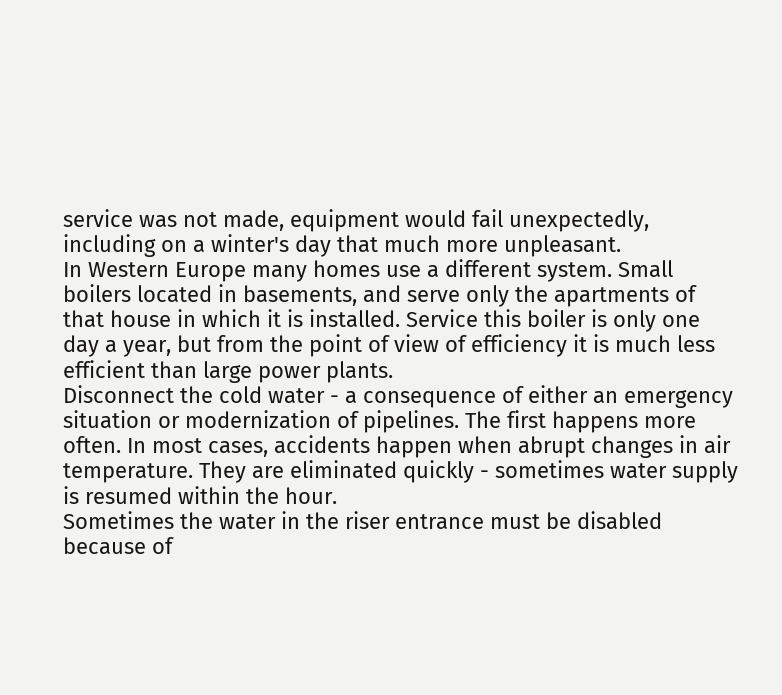service was not made, equipment would fail unexpectedly, including on a winter's day that much more unpleasant.
In Western Europe many homes use a different system. Small boilers located in basements, and serve only the apartments of that house in which it is installed. Service this boiler is only one day a year, but from the point of view of efficiency it is much less efficient than large power plants.
Disconnect the cold water - a consequence of either an emergency situation or modernization of pipelines. The first happens more often. In most cases, accidents happen when abrupt changes in air temperature. They are eliminated quickly - sometimes water supply is resumed within the hour.
Sometimes the water in the riser entrance must be disabled because of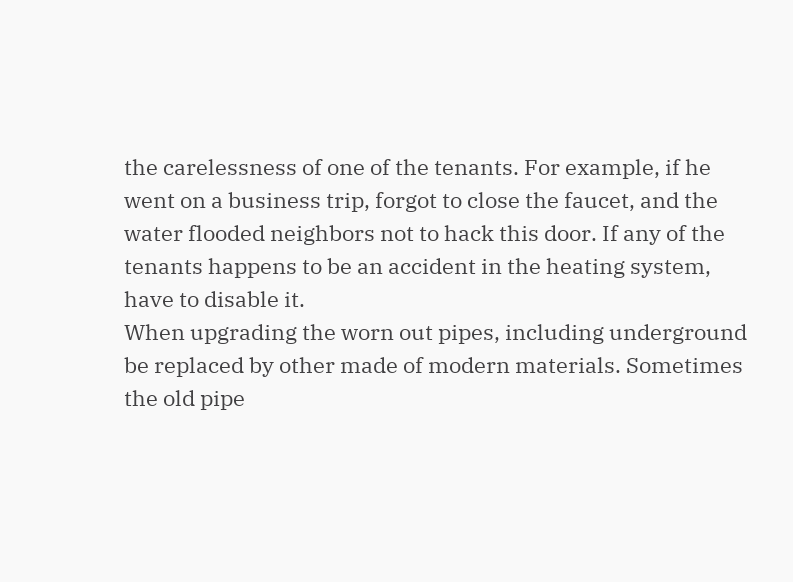the carelessness of one of the tenants. For example, if he went on a business trip, forgot to close the faucet, and the water flooded neighbors not to hack this door. If any of the tenants happens to be an accident in the heating system, have to disable it.
When upgrading the worn out pipes, including underground be replaced by other made of modern materials. Sometimes the old pipe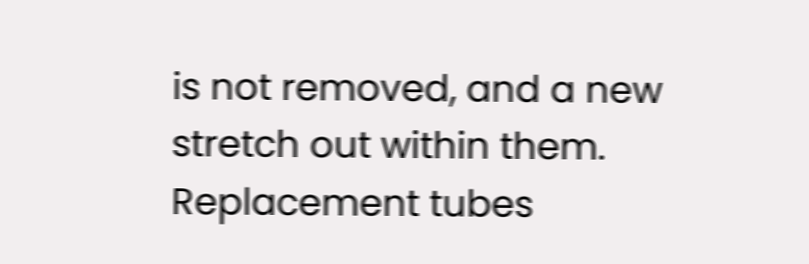is not removed, and a new stretch out within them. Replacement tubes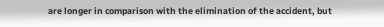are longer in comparison with the elimination of the accident, but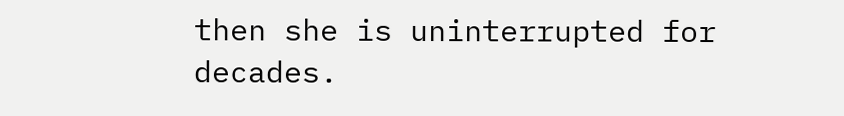then she is uninterrupted for decades.